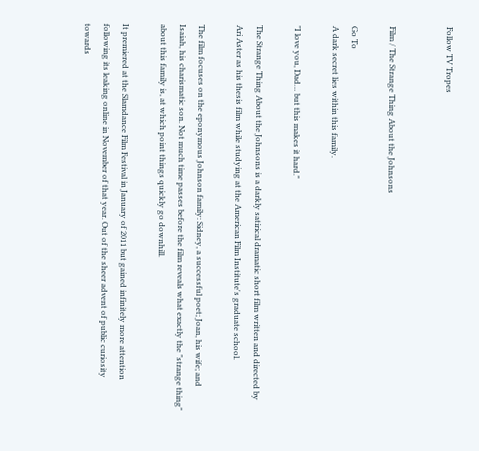Follow TV Tropes


Film / The Strange Thing About the Johnsons

Go To
A dark secret lies within this family.

"I love you, Dad… but this makes it hard."

The Strange Thing About the Johnsons is a darkly satirical dramatic short film written and directed by Ari Aster as his thesis film while studying at the American Film Institute's graduate school.

The film focuses on the eponymous Johnson family: Sidney, a successful poet; Joan, his wife; and Isaiah, his charismatic son. Not much time passes before the film reveals what exactly the "strange thing" about this family is, at which point things quickly go downhill.

It premiered at the Slamdance Film Festival in January of 2011 but gained infinitely more attention following its leaking online in November of that year. Out of the sheer advent of public curiosity towards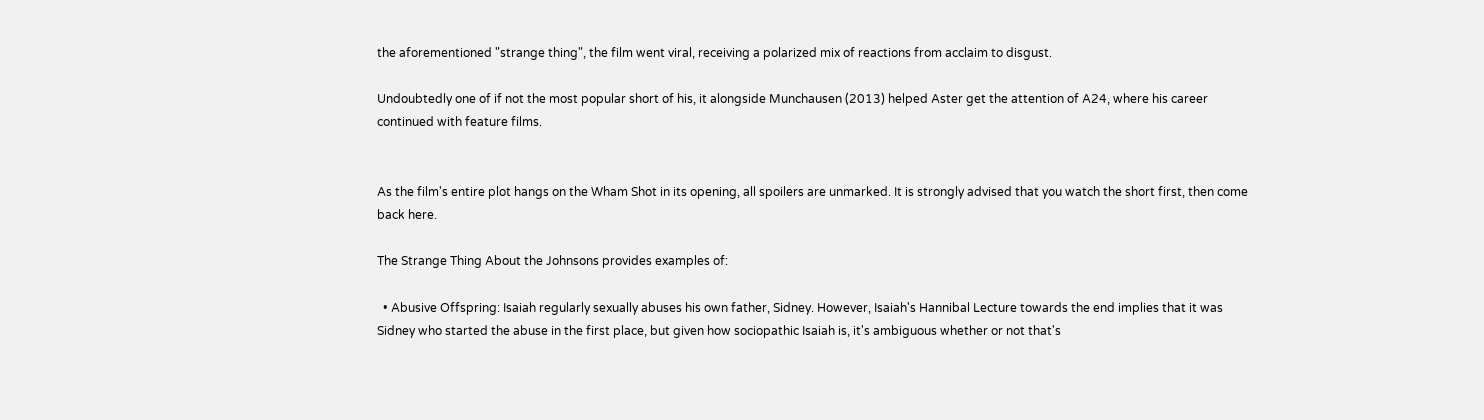the aforementioned "strange thing", the film went viral, receiving a polarized mix of reactions from acclaim to disgust.

Undoubtedly one of if not the most popular short of his, it alongside Munchausen (2013) helped Aster get the attention of A24, where his career continued with feature films.


As the film's entire plot hangs on the Wham Shot in its opening, all spoilers are unmarked. It is strongly advised that you watch the short first, then come back here.

The Strange Thing About the Johnsons provides examples of:

  • Abusive Offspring: Isaiah regularly sexually abuses his own father, Sidney. However, Isaiah's Hannibal Lecture towards the end implies that it was Sidney who started the abuse in the first place, but given how sociopathic Isaiah is, it's ambiguous whether or not that's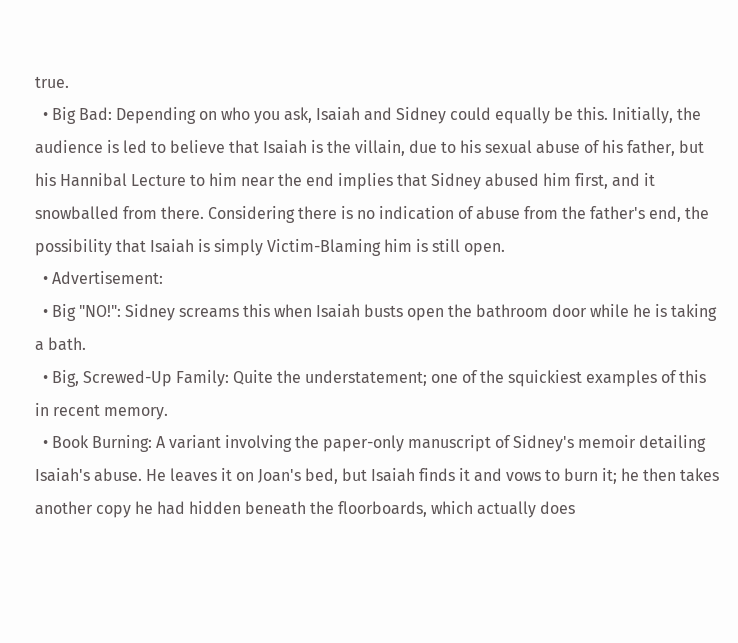true.
  • Big Bad: Depending on who you ask, Isaiah and Sidney could equally be this. Initially, the audience is led to believe that Isaiah is the villain, due to his sexual abuse of his father, but his Hannibal Lecture to him near the end implies that Sidney abused him first, and it snowballed from there. Considering there is no indication of abuse from the father's end, the possibility that Isaiah is simply Victim-Blaming him is still open.
  • Advertisement:
  • Big "NO!": Sidney screams this when Isaiah busts open the bathroom door while he is taking a bath.
  • Big, Screwed-Up Family: Quite the understatement; one of the squickiest examples of this in recent memory.
  • Book Burning: A variant involving the paper-only manuscript of Sidney's memoir detailing Isaiah's abuse. He leaves it on Joan's bed, but Isaiah finds it and vows to burn it; he then takes another copy he had hidden beneath the floorboards, which actually does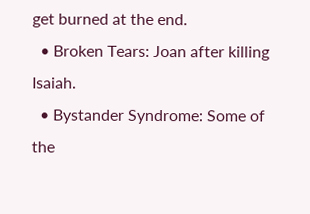get burned at the end.
  • Broken Tears: Joan after killing Isaiah.
  • Bystander Syndrome: Some of the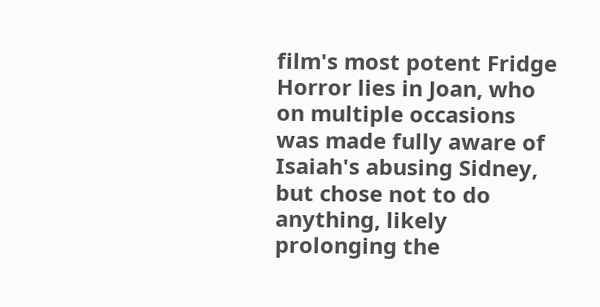film's most potent Fridge Horror lies in Joan, who on multiple occasions was made fully aware of Isaiah's abusing Sidney, but chose not to do anything, likely prolonging the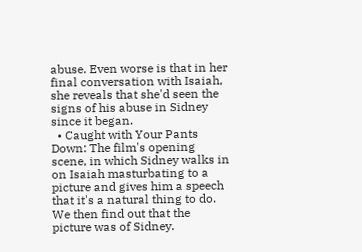abuse. Even worse is that in her final conversation with Isaiah, she reveals that she'd seen the signs of his abuse in Sidney since it began.
  • Caught with Your Pants Down: The film's opening scene, in which Sidney walks in on Isaiah masturbating to a picture and gives him a speech that it's a natural thing to do. We then find out that the picture was of Sidney.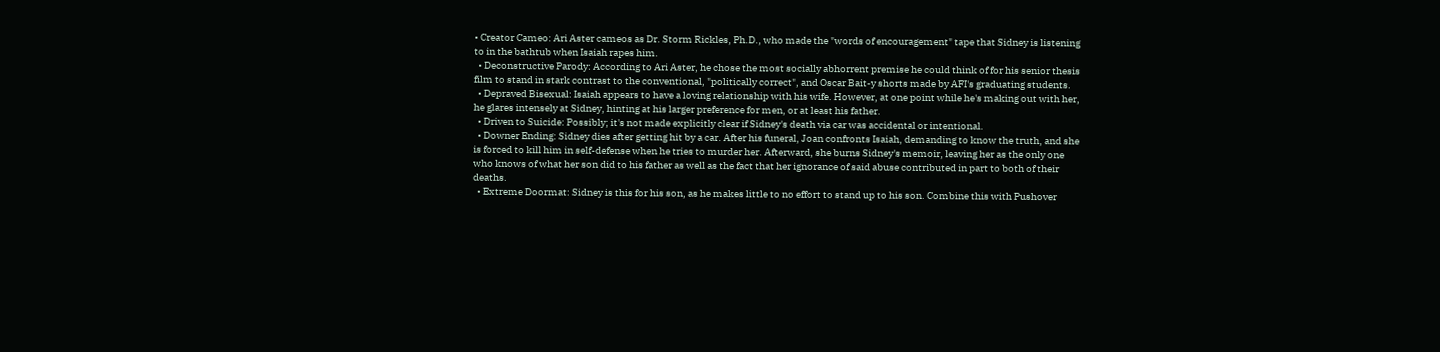• Creator Cameo: Ari Aster cameos as Dr. Storm Rickles, Ph.D., who made the "words of encouragement" tape that Sidney is listening to in the bathtub when Isaiah rapes him.
  • Deconstructive Parody: According to Ari Aster, he chose the most socially abhorrent premise he could think of for his senior thesis film to stand in stark contrast to the conventional, "politically correct", and Oscar Bait-y shorts made by AFI's graduating students.
  • Depraved Bisexual: Isaiah appears to have a loving relationship with his wife. However, at one point while he's making out with her, he glares intensely at Sidney, hinting at his larger preference for men, or at least his father.
  • Driven to Suicide: Possibly; it's not made explicitly clear if Sidney's death via car was accidental or intentional.
  • Downer Ending: Sidney dies after getting hit by a car. After his funeral, Joan confronts Isaiah, demanding to know the truth, and she is forced to kill him in self-defense when he tries to murder her. Afterward, she burns Sidney's memoir, leaving her as the only one who knows of what her son did to his father as well as the fact that her ignorance of said abuse contributed in part to both of their deaths.
  • Extreme Doormat: Sidney is this for his son, as he makes little to no effort to stand up to his son. Combine this with Pushover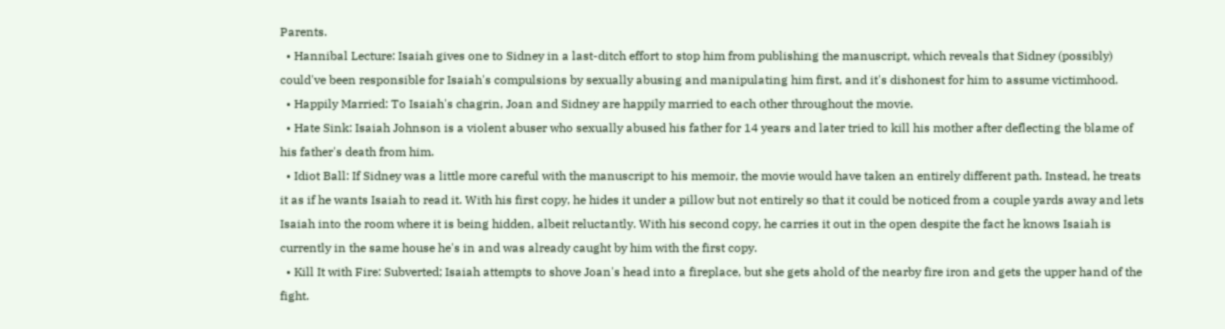Parents.
  • Hannibal Lecture: Isaiah gives one to Sidney in a last-ditch effort to stop him from publishing the manuscript, which reveals that Sidney (possibly) could've been responsible for Isaiah's compulsions by sexually abusing and manipulating him first, and it's dishonest for him to assume victimhood.
  • Happily Married: To Isaiah's chagrin, Joan and Sidney are happily married to each other throughout the movie.
  • Hate Sink: Isaiah Johnson is a violent abuser who sexually abused his father for 14 years and later tried to kill his mother after deflecting the blame of his father's death from him.
  • Idiot Ball: If Sidney was a little more careful with the manuscript to his memoir, the movie would have taken an entirely different path. Instead, he treats it as if he wants Isaiah to read it. With his first copy, he hides it under a pillow but not entirely so that it could be noticed from a couple yards away and lets Isaiah into the room where it is being hidden, albeit reluctantly. With his second copy, he carries it out in the open despite the fact he knows Isaiah is currently in the same house he's in and was already caught by him with the first copy.
  • Kill It with Fire: Subverted; Isaiah attempts to shove Joan's head into a fireplace, but she gets ahold of the nearby fire iron and gets the upper hand of the fight.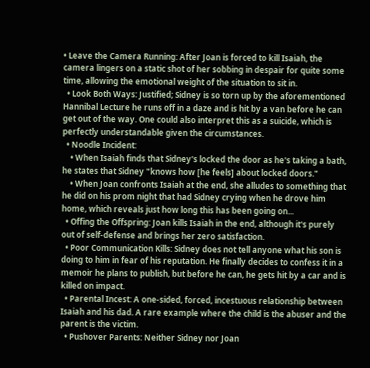• Leave the Camera Running: After Joan is forced to kill Isaiah, the camera lingers on a static shot of her sobbing in despair for quite some time, allowing the emotional weight of the situation to sit in.
  • Look Both Ways: Justified; Sidney is so torn up by the aforementioned Hannibal Lecture he runs off in a daze and is hit by a van before he can get out of the way. One could also interpret this as a suicide, which is perfectly understandable given the circumstances.
  • Noodle Incident:
    • When Isaiah finds that Sidney's locked the door as he's taking a bath, he states that Sidney "knows how [he feels] about locked doors."
    • When Joan confronts Isaiah at the end, she alludes to something that he did on his prom night that had Sidney crying when he drove him home, which reveals just how long this has been going on...
  • Offing the Offspring: Joan kills Isaiah in the end, although it's purely out of self-defense and brings her zero satisfaction.
  • Poor Communication Kills: Sidney does not tell anyone what his son is doing to him in fear of his reputation. He finally decides to confess it in a memoir he plans to publish, but before he can, he gets hit by a car and is killed on impact.
  • Parental Incest: A one-sided, forced, incestuous relationship between Isaiah and his dad. A rare example where the child is the abuser and the parent is the victim.
  • Pushover Parents: Neither Sidney nor Joan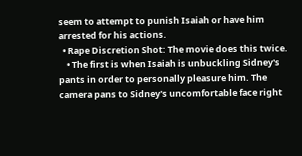seem to attempt to punish Isaiah or have him arrested for his actions.
  • Rape Discretion Shot: The movie does this twice.
    • The first is when Isaiah is unbuckling Sidney's pants in order to personally pleasure him. The camera pans to Sidney's uncomfortable face right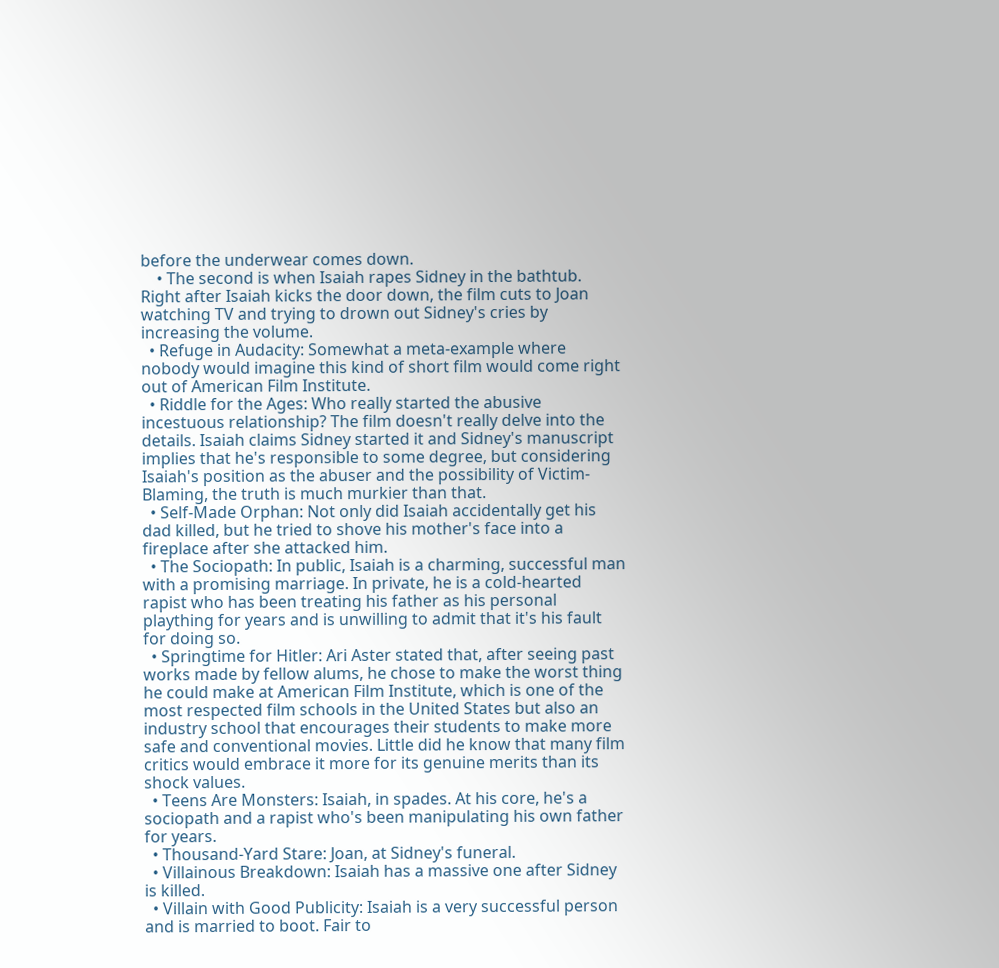before the underwear comes down.
    • The second is when Isaiah rapes Sidney in the bathtub. Right after Isaiah kicks the door down, the film cuts to Joan watching TV and trying to drown out Sidney's cries by increasing the volume.
  • Refuge in Audacity: Somewhat a meta-example where nobody would imagine this kind of short film would come right out of American Film Institute.
  • Riddle for the Ages: Who really started the abusive incestuous relationship? The film doesn't really delve into the details. Isaiah claims Sidney started it and Sidney's manuscript implies that he's responsible to some degree, but considering Isaiah's position as the abuser and the possibility of Victim-Blaming, the truth is much murkier than that.
  • Self-Made Orphan: Not only did Isaiah accidentally get his dad killed, but he tried to shove his mother's face into a fireplace after she attacked him.
  • The Sociopath: In public, Isaiah is a charming, successful man with a promising marriage. In private, he is a cold-hearted rapist who has been treating his father as his personal plaything for years and is unwilling to admit that it's his fault for doing so.
  • Springtime for Hitler: Ari Aster stated that, after seeing past works made by fellow alums, he chose to make the worst thing he could make at American Film Institute, which is one of the most respected film schools in the United States but also an industry school that encourages their students to make more safe and conventional movies. Little did he know that many film critics would embrace it more for its genuine merits than its shock values.
  • Teens Are Monsters: Isaiah, in spades. At his core, he's a sociopath and a rapist who's been manipulating his own father for years.
  • Thousand-Yard Stare: Joan, at Sidney's funeral.
  • Villainous Breakdown: Isaiah has a massive one after Sidney is killed.
  • Villain with Good Publicity: Isaiah is a very successful person and is married to boot. Fair to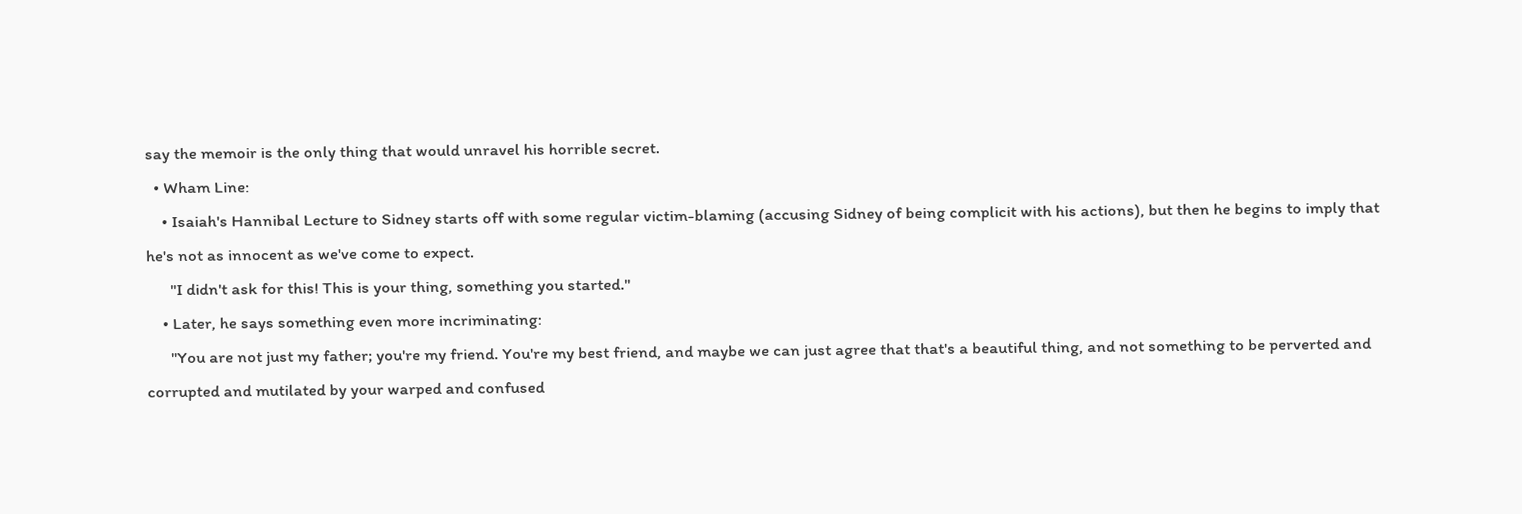say the memoir is the only thing that would unravel his horrible secret.
  • Wham Line:
    • Isaiah's Hannibal Lecture to Sidney starts off with some regular victim-blaming (accusing Sidney of being complicit with his actions), but then he begins to imply that he's not as innocent as we've come to expect.
      "I didn't ask for this! This is your thing, something you started."
    • Later, he says something even more incriminating:
      "You are not just my father; you're my friend. You're my best friend, and maybe we can just agree that that's a beautiful thing, and not something to be perverted and corrupted and mutilated by your warped and confused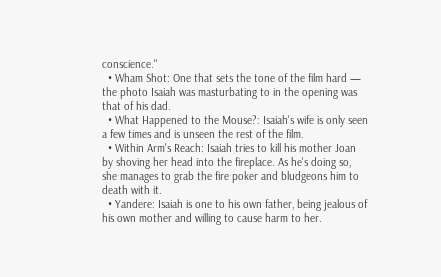conscience."
  • Wham Shot: One that sets the tone of the film hard — the photo Isaiah was masturbating to in the opening was that of his dad.
  • What Happened to the Mouse?: Isaiah's wife is only seen a few times and is unseen the rest of the film.
  • Within Arm's Reach: Isaiah tries to kill his mother Joan by shoving her head into the fireplace. As he's doing so, she manages to grab the fire poker and bludgeons him to death with it.
  • Yandere: Isaiah is one to his own father, being jealous of his own mother and willing to cause harm to her.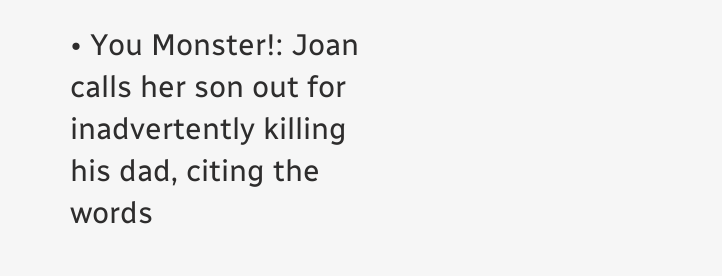• You Monster!: Joan calls her son out for inadvertently killing his dad, citing the words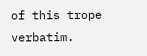of this trope verbatim.